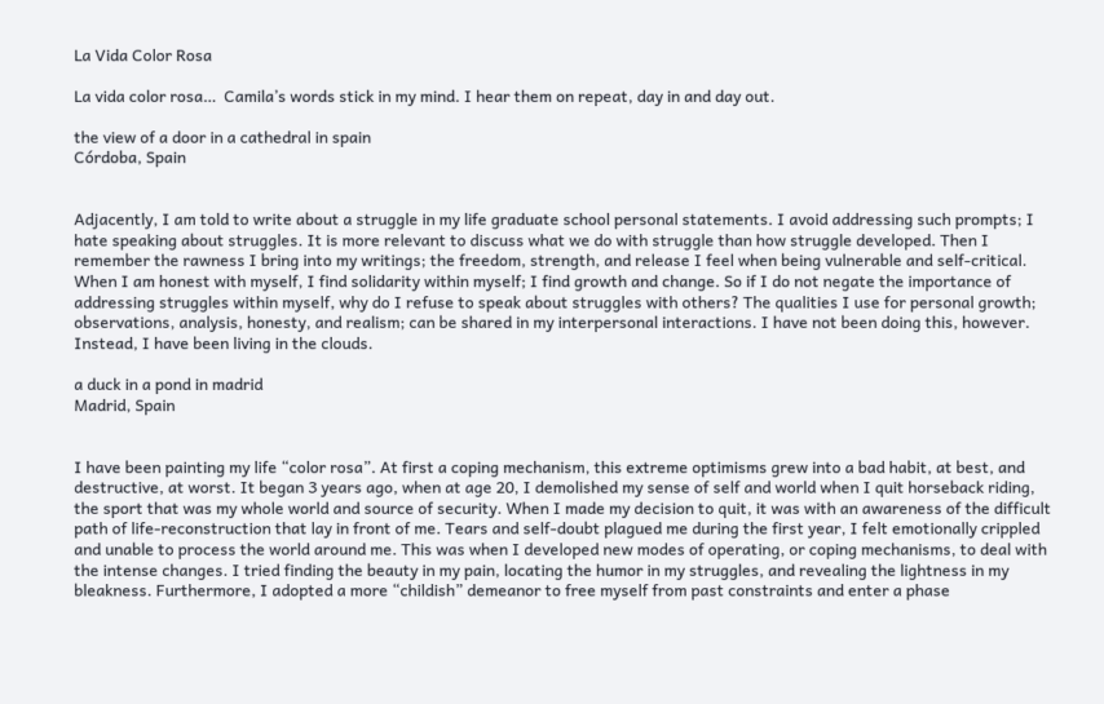La Vida Color Rosa

La vida color rosa…  Camila’s words stick in my mind. I hear them on repeat, day in and day out.

the view of a door in a cathedral in spain
Córdoba, Spain


Adjacently, I am told to write about a struggle in my life graduate school personal statements. I avoid addressing such prompts; I hate speaking about struggles. It is more relevant to discuss what we do with struggle than how struggle developed. Then I remember the rawness I bring into my writings; the freedom, strength, and release I feel when being vulnerable and self-critical. When I am honest with myself, I find solidarity within myself; I find growth and change. So if I do not negate the importance of addressing struggles within myself, why do I refuse to speak about struggles with others? The qualities I use for personal growth; observations, analysis, honesty, and realism; can be shared in my interpersonal interactions. I have not been doing this, however. Instead, I have been living in the clouds.

a duck in a pond in madrid
Madrid, Spain


I have been painting my life “color rosa”. At first a coping mechanism, this extreme optimisms grew into a bad habit, at best, and destructive, at worst. It began 3 years ago, when at age 20, I demolished my sense of self and world when I quit horseback riding, the sport that was my whole world and source of security. When I made my decision to quit, it was with an awareness of the difficult path of life-reconstruction that lay in front of me. Tears and self-doubt plagued me during the first year, I felt emotionally crippled and unable to process the world around me. This was when I developed new modes of operating, or coping mechanisms, to deal with the intense changes. I tried finding the beauty in my pain, locating the humor in my struggles, and revealing the lightness in my bleakness. Furthermore, I adopted a more “childish” demeanor to free myself from past constraints and enter a phase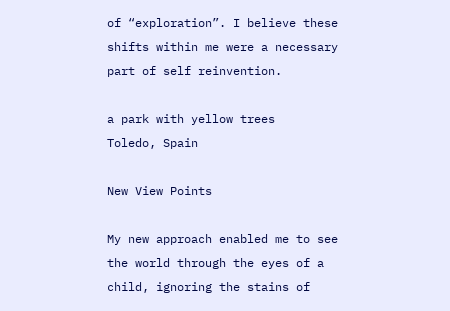of “exploration”. I believe these shifts within me were a necessary part of self reinvention.

a park with yellow trees
Toledo, Spain

New View Points

My new approach enabled me to see the world through the eyes of a child, ignoring the stains of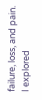failure, loss, and pain. I explored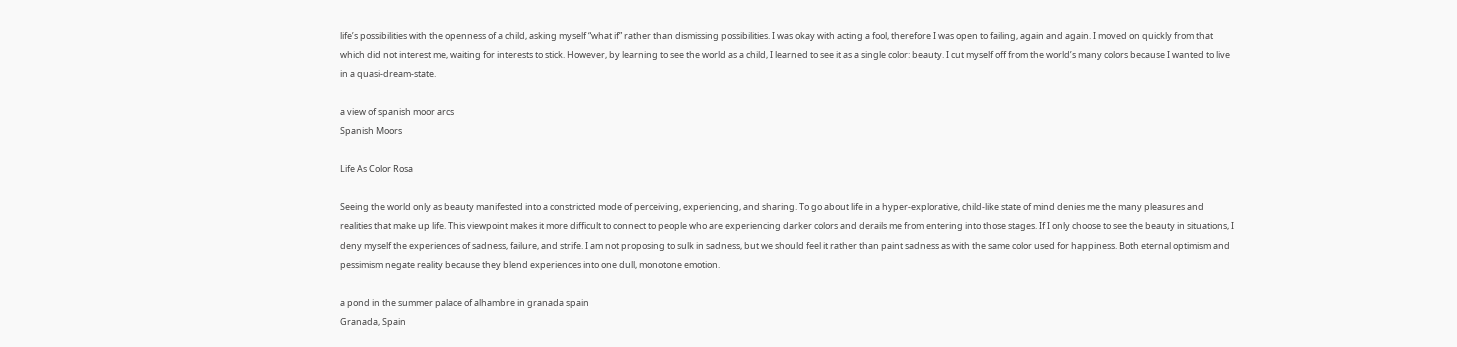life’s possibilities with the openness of a child, asking myself “what if” rather than dismissing possibilities. I was okay with acting a fool, therefore I was open to failing, again and again. I moved on quickly from that which did not interest me, waiting for interests to stick. However, by learning to see the world as a child, I learned to see it as a single color: beauty. I cut myself off from the world’s many colors because I wanted to live in a quasi-dream-state.

a view of spanish moor arcs
Spanish Moors

Life As Color Rosa

Seeing the world only as beauty manifested into a constricted mode of perceiving, experiencing, and sharing. To go about life in a hyper-explorative, child-like state of mind denies me the many pleasures and realities that make up life. This viewpoint makes it more difficult to connect to people who are experiencing darker colors and derails me from entering into those stages. If I only choose to see the beauty in situations, I deny myself the experiences of sadness, failure, and strife. I am not proposing to sulk in sadness, but we should feel it rather than paint sadness as with the same color used for happiness. Both eternal optimism and pessimism negate reality because they blend experiences into one dull, monotone emotion.

a pond in the summer palace of alhambre in granada spain
Granada, Spain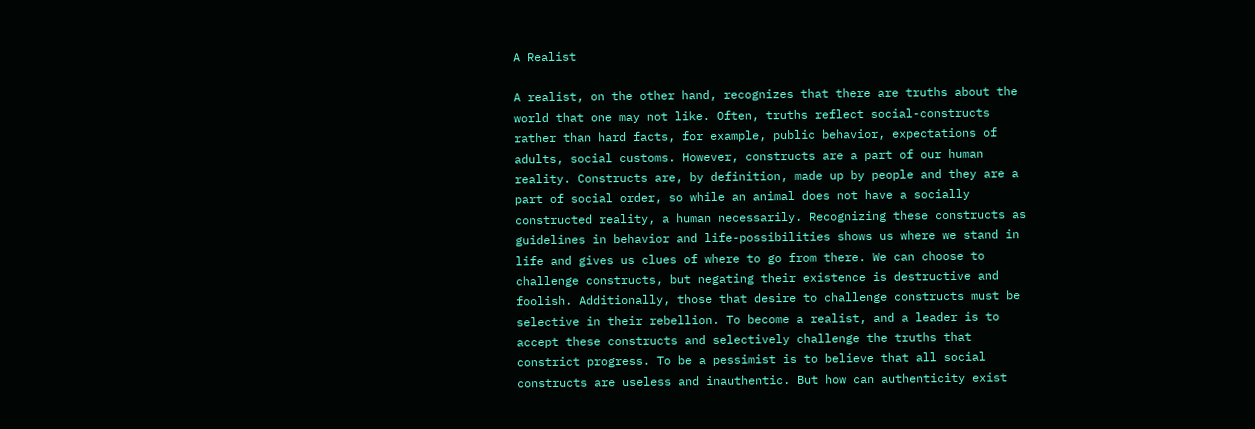A Realist

A realist, on the other hand, recognizes that there are truths about the world that one may not like. Often, truths reflect social-constructs rather than hard facts, for example, public behavior, expectations of adults, social customs. However, constructs are a part of our human reality. Constructs are, by definition, made up by people and they are a part of social order, so while an animal does not have a socially constructed reality, a human necessarily. Recognizing these constructs as guidelines in behavior and life-possibilities shows us where we stand in life and gives us clues of where to go from there. We can choose to challenge constructs, but negating their existence is destructive and foolish. Additionally, those that desire to challenge constructs must be selective in their rebellion. To become a realist, and a leader is to accept these constructs and selectively challenge the truths that constrict progress. To be a pessimist is to believe that all social constructs are useless and inauthentic. But how can authenticity exist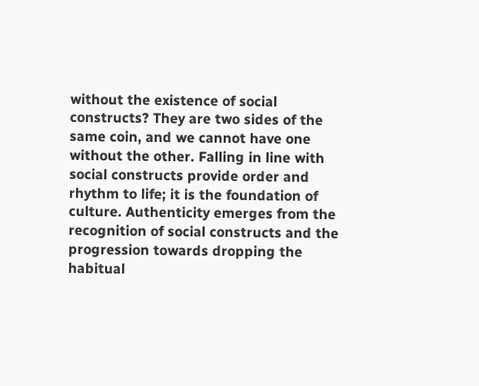without the existence of social constructs? They are two sides of the same coin, and we cannot have one without the other. Falling in line with social constructs provide order and rhythm to life; it is the foundation of culture. Authenticity emerges from the recognition of social constructs and the progression towards dropping the habitual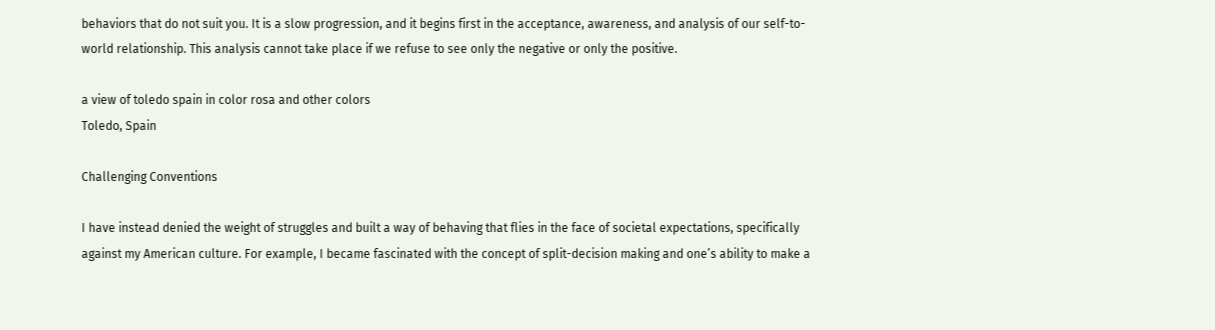behaviors that do not suit you. It is a slow progression, and it begins first in the acceptance, awareness, and analysis of our self-to-world relationship. This analysis cannot take place if we refuse to see only the negative or only the positive.

a view of toledo spain in color rosa and other colors
Toledo, Spain

Challenging Conventions

I have instead denied the weight of struggles and built a way of behaving that flies in the face of societal expectations, specifically against my American culture. For example, I became fascinated with the concept of split-decision making and one’s ability to make a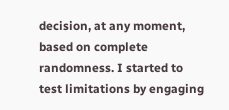decision, at any moment, based on complete randomness. I started to test limitations by engaging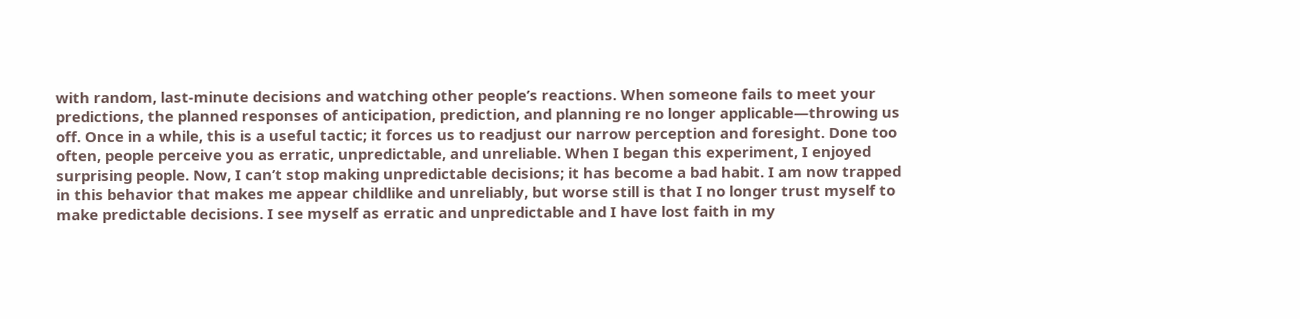with random, last-minute decisions and watching other people’s reactions. When someone fails to meet your predictions, the planned responses of anticipation, prediction, and planning re no longer applicable—throwing us off. Once in a while, this is a useful tactic; it forces us to readjust our narrow perception and foresight. Done too often, people perceive you as erratic, unpredictable, and unreliable. When I began this experiment, I enjoyed surprising people. Now, I can’t stop making unpredictable decisions; it has become a bad habit. I am now trapped in this behavior that makes me appear childlike and unreliably, but worse still is that I no longer trust myself to make predictable decisions. I see myself as erratic and unpredictable and I have lost faith in my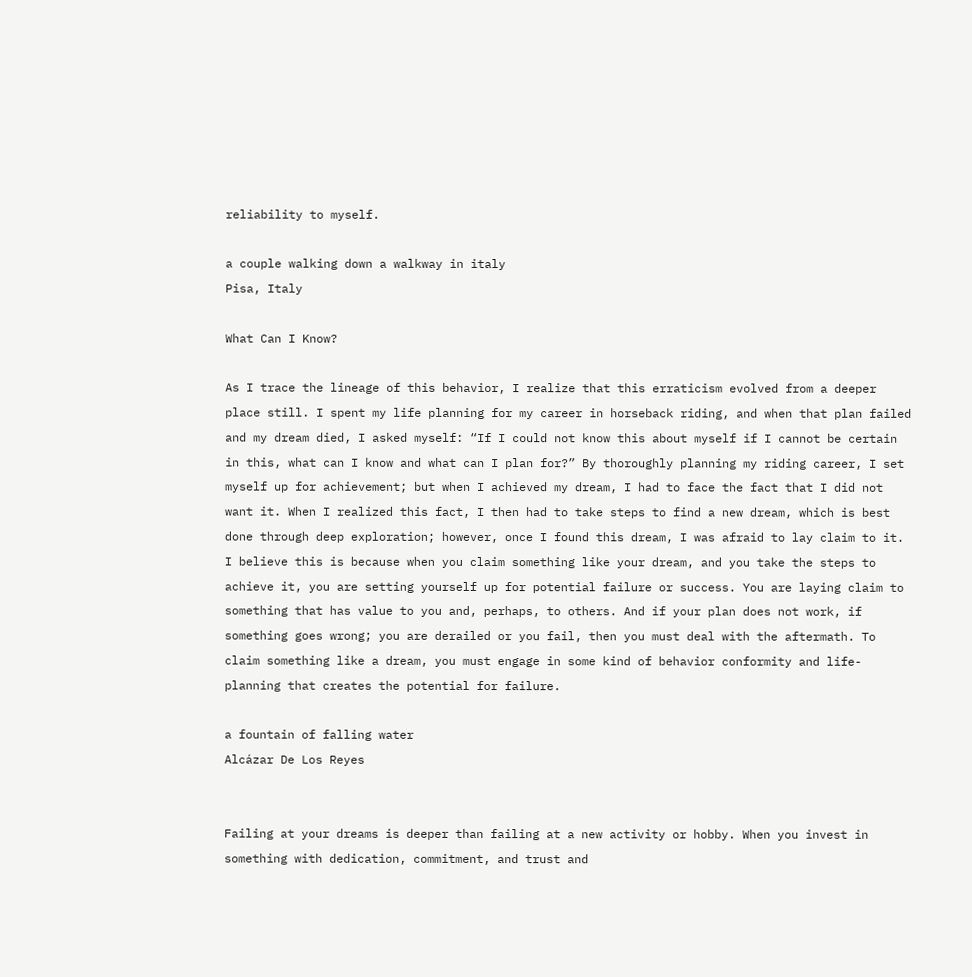reliability to myself.

a couple walking down a walkway in italy
Pisa, Italy

What Can I Know?

As I trace the lineage of this behavior, I realize that this erraticism evolved from a deeper place still. I spent my life planning for my career in horseback riding, and when that plan failed and my dream died, I asked myself: “If I could not know this about myself if I cannot be certain in this, what can I know and what can I plan for?” By thoroughly planning my riding career, I set myself up for achievement; but when I achieved my dream, I had to face the fact that I did not want it. When I realized this fact, I then had to take steps to find a new dream, which is best done through deep exploration; however, once I found this dream, I was afraid to lay claim to it. I believe this is because when you claim something like your dream, and you take the steps to achieve it, you are setting yourself up for potential failure or success. You are laying claim to something that has value to you and, perhaps, to others. And if your plan does not work, if something goes wrong; you are derailed or you fail, then you must deal with the aftermath. To claim something like a dream, you must engage in some kind of behavior conformity and life-planning that creates the potential for failure.

a fountain of falling water
Alcázar De Los Reyes


Failing at your dreams is deeper than failing at a new activity or hobby. When you invest in something with dedication, commitment, and trust and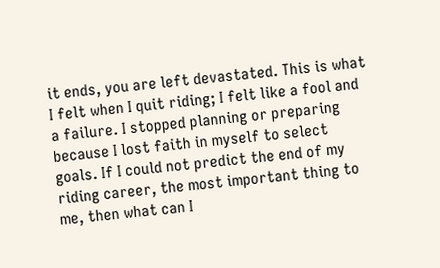it ends, you are left devastated. This is what I felt when I quit riding; I felt like a fool and a failure. I stopped planning or preparing because I lost faith in myself to select goals. If I could not predict the end of my riding career, the most important thing to me, then what can I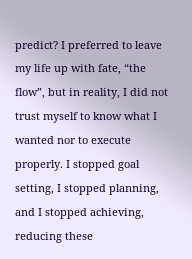predict? I preferred to leave my life up with fate, “the flow”, but in reality, I did not trust myself to know what I wanted nor to execute properly. I stopped goal setting, I stopped planning, and I stopped achieving, reducing these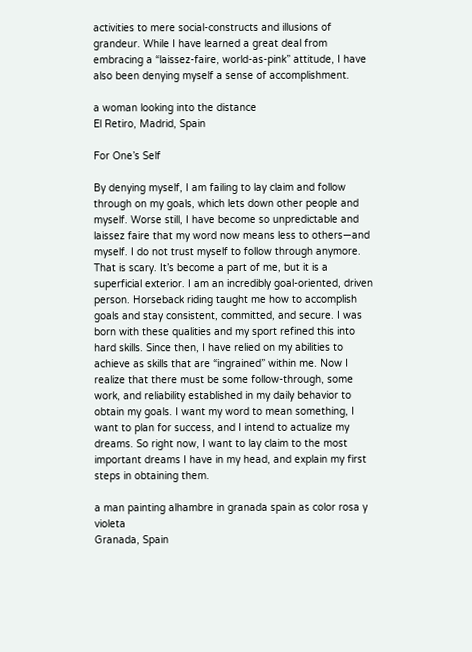activities to mere social-constructs and illusions of grandeur. While I have learned a great deal from embracing a “laissez-faire, world-as-pink” attitude, I have also been denying myself a sense of accomplishment.

a woman looking into the distance
El Retiro, Madrid, Spain

For One’s Self

By denying myself, I am failing to lay claim and follow through on my goals, which lets down other people and myself. Worse still, I have become so unpredictable and laissez faire that my word now means less to others—and myself. I do not trust myself to follow through anymore. That is scary. It’s become a part of me, but it is a superficial exterior. I am an incredibly goal-oriented, driven person. Horseback riding taught me how to accomplish goals and stay consistent, committed, and secure. I was born with these qualities and my sport refined this into hard skills. Since then, I have relied on my abilities to achieve as skills that are “ingrained” within me. Now I realize that there must be some follow-through, some work, and reliability established in my daily behavior to obtain my goals. I want my word to mean something, I want to plan for success, and I intend to actualize my dreams. So right now, I want to lay claim to the most important dreams I have in my head, and explain my first steps in obtaining them.

a man painting alhambre in granada spain as color rosa y violeta
Granada, Spain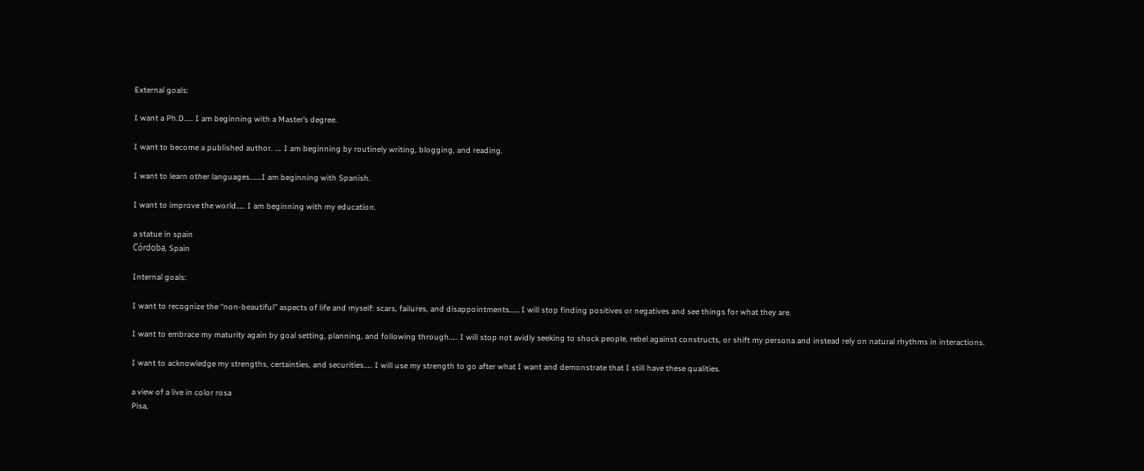External goals:

I want a Ph.D….. I am beginning with a Master’s degree.

I want to become a published author. …. I am beginning by routinely writing, blogging, and reading.

I want to learn other languages…….I am beginning with Spanish.

I want to improve the world….. I am beginning with my education.

a statue in spain
Córdoba, Spain

Internal goals:

I want to recognize the “non-beautiful” aspects of life and myself: scars, failures, and disappointments…… I will stop finding positives or negatives and see things for what they are.

I want to embrace my maturity again by goal setting, planning, and following through….. I will stop not avidly seeking to shock people, rebel against constructs, or shift my persona and instead rely on natural rhythms in interactions.

I want to acknowledge my strengths, certainties, and securities….. I will use my strength to go after what I want and demonstrate that I still have these qualities.

a view of a live in color rosa
Pisa,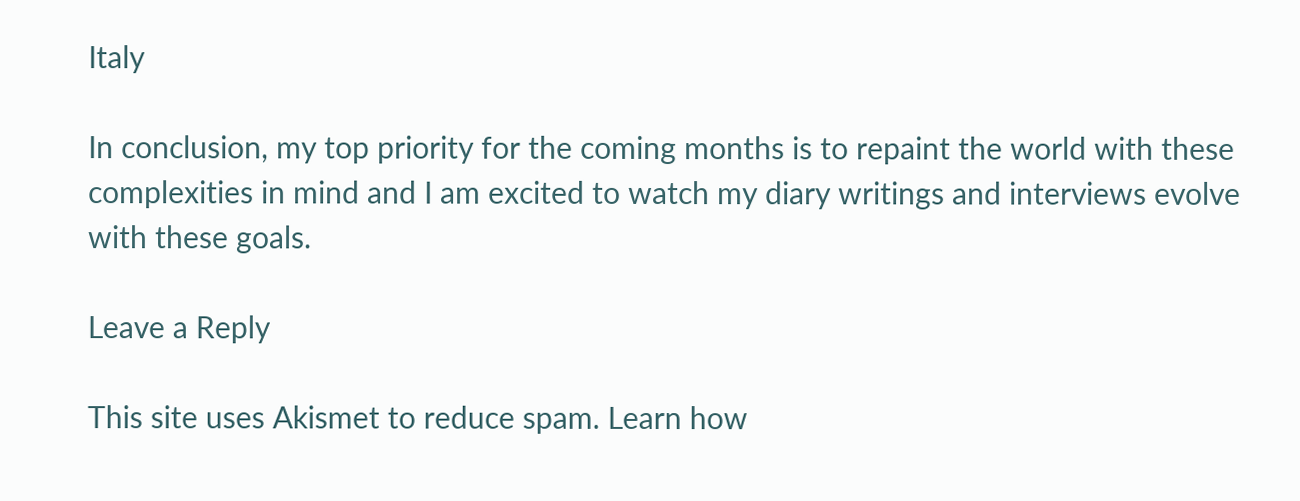Italy

In conclusion, my top priority for the coming months is to repaint the world with these complexities in mind and I am excited to watch my diary writings and interviews evolve with these goals.

Leave a Reply

This site uses Akismet to reduce spam. Learn how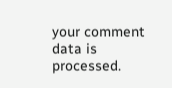your comment data is processed.